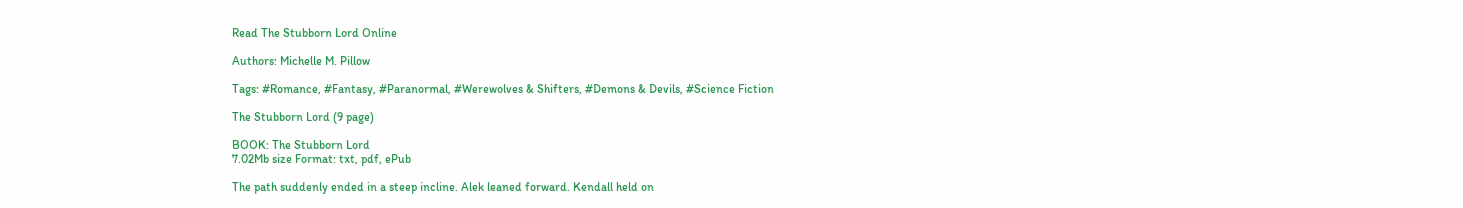Read The Stubborn Lord Online

Authors: Michelle M. Pillow

Tags: #Romance, #Fantasy, #Paranormal, #Werewolves & Shifters, #Demons & Devils, #Science Fiction

The Stubborn Lord (9 page)

BOOK: The Stubborn Lord
7.02Mb size Format: txt, pdf, ePub

The path suddenly ended in a steep incline. Alek leaned forward. Kendall held on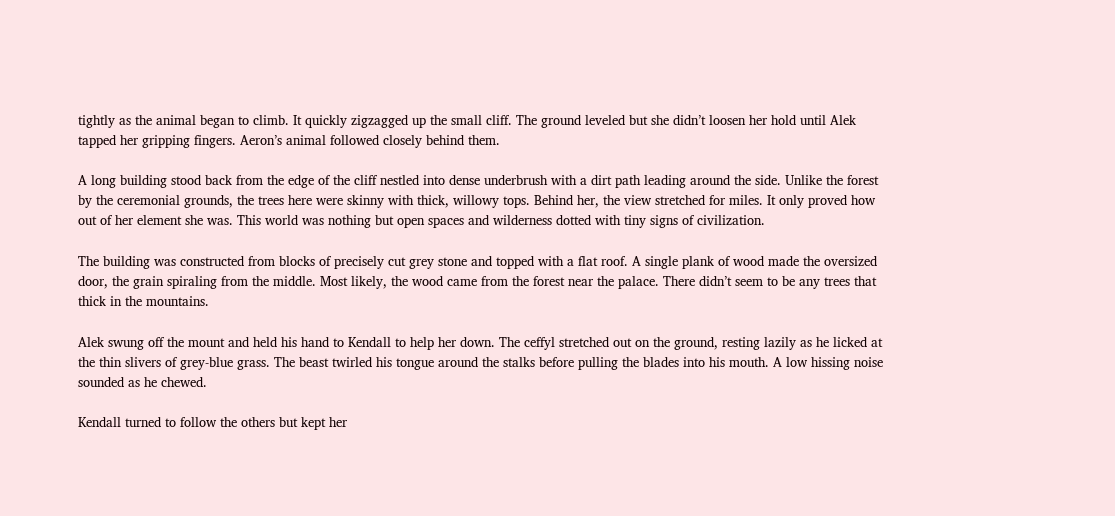tightly as the animal began to climb. It quickly zigzagged up the small cliff. The ground leveled but she didn’t loosen her hold until Alek tapped her gripping fingers. Aeron’s animal followed closely behind them.

A long building stood back from the edge of the cliff nestled into dense underbrush with a dirt path leading around the side. Unlike the forest by the ceremonial grounds, the trees here were skinny with thick, willowy tops. Behind her, the view stretched for miles. It only proved how out of her element she was. This world was nothing but open spaces and wilderness dotted with tiny signs of civilization.

The building was constructed from blocks of precisely cut grey stone and topped with a flat roof. A single plank of wood made the oversized door, the grain spiraling from the middle. Most likely, the wood came from the forest near the palace. There didn’t seem to be any trees that thick in the mountains.

Alek swung off the mount and held his hand to Kendall to help her down. The ceffyl stretched out on the ground, resting lazily as he licked at the thin slivers of grey-blue grass. The beast twirled his tongue around the stalks before pulling the blades into his mouth. A low hissing noise sounded as he chewed.

Kendall turned to follow the others but kept her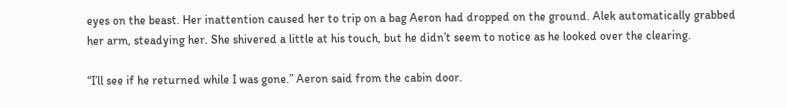eyes on the beast. Her inattention caused her to trip on a bag Aeron had dropped on the ground. Alek automatically grabbed her arm, steadying her. She shivered a little at his touch, but he didn’t seem to notice as he looked over the clearing.

“I’ll see if he returned while I was gone.” Aeron said from the cabin door.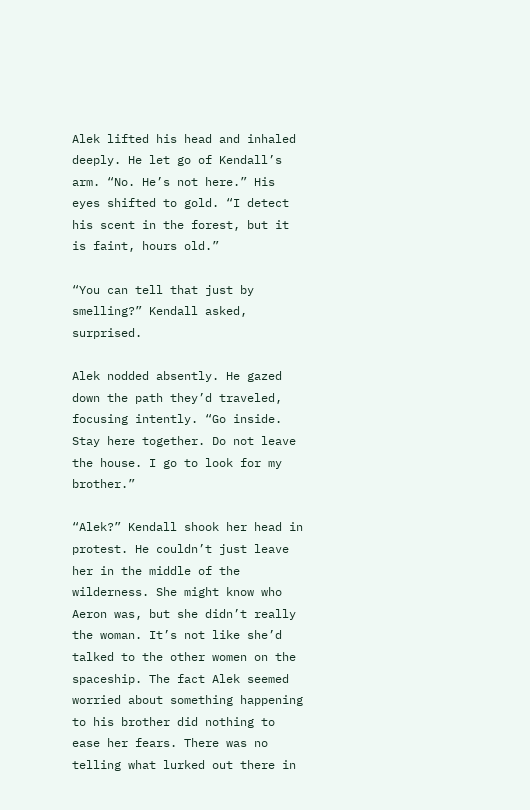Alek lifted his head and inhaled deeply. He let go of Kendall’s arm. “No. He’s not here.” His eyes shifted to gold. “I detect his scent in the forest, but it is faint, hours old.”

“You can tell that just by smelling?” Kendall asked, surprised.

Alek nodded absently. He gazed down the path they’d traveled, focusing intently. “Go inside. Stay here together. Do not leave the house. I go to look for my brother.”

“Alek?” Kendall shook her head in protest. He couldn’t just leave her in the middle of the wilderness. She might know who Aeron was, but she didn’t really
the woman. It’s not like she’d talked to the other women on the spaceship. The fact Alek seemed worried about something happening to his brother did nothing to ease her fears. There was no telling what lurked out there in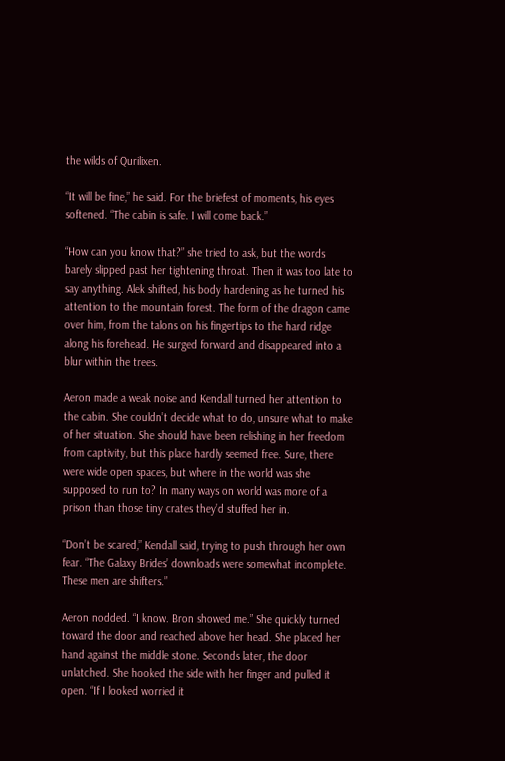the wilds of Qurilixen.

“It will be fine,” he said. For the briefest of moments, his eyes softened. “The cabin is safe. I will come back.”

“How can you know that?” she tried to ask, but the words barely slipped past her tightening throat. Then it was too late to say anything. Alek shifted, his body hardening as he turned his attention to the mountain forest. The form of the dragon came over him, from the talons on his fingertips to the hard ridge along his forehead. He surged forward and disappeared into a blur within the trees.

Aeron made a weak noise and Kendall turned her attention to the cabin. She couldn’t decide what to do, unsure what to make of her situation. She should have been relishing in her freedom from captivity, but this place hardly seemed free. Sure, there were wide open spaces, but where in the world was she supposed to run to? In many ways on world was more of a prison than those tiny crates they’d stuffed her in.

“Don’t be scared,” Kendall said, trying to push through her own fear. “The Galaxy Brides’ downloads were somewhat incomplete. These men are shifters.”

Aeron nodded. “I know. Bron showed me.” She quickly turned toward the door and reached above her head. She placed her hand against the middle stone. Seconds later, the door unlatched. She hooked the side with her finger and pulled it open. “If I looked worried it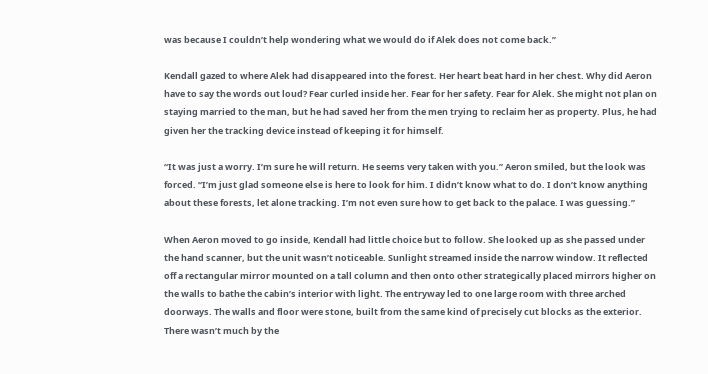was because I couldn’t help wondering what we would do if Alek does not come back.”

Kendall gazed to where Alek had disappeared into the forest. Her heart beat hard in her chest. Why did Aeron have to say the words out loud? Fear curled inside her. Fear for her safety. Fear for Alek. She might not plan on staying married to the man, but he had saved her from the men trying to reclaim her as property. Plus, he had given her the tracking device instead of keeping it for himself.

“It was just a worry. I’m sure he will return. He seems very taken with you.” Aeron smiled, but the look was forced. “I’m just glad someone else is here to look for him. I didn’t know what to do. I don’t know anything about these forests, let alone tracking. I’m not even sure how to get back to the palace. I was guessing.”

When Aeron moved to go inside, Kendall had little choice but to follow. She looked up as she passed under the hand scanner, but the unit wasn’t noticeable. Sunlight streamed inside the narrow window. It reflected off a rectangular mirror mounted on a tall column and then onto other strategically placed mirrors higher on the walls to bathe the cabin’s interior with light. The entryway led to one large room with three arched doorways. The walls and floor were stone, built from the same kind of precisely cut blocks as the exterior. There wasn’t much by the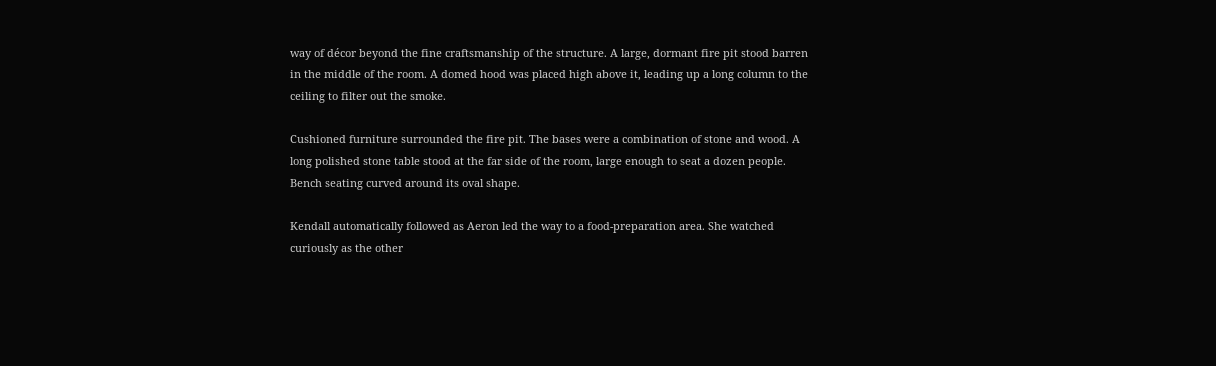way of décor beyond the fine craftsmanship of the structure. A large, dormant fire pit stood barren in the middle of the room. A domed hood was placed high above it, leading up a long column to the ceiling to filter out the smoke.

Cushioned furniture surrounded the fire pit. The bases were a combination of stone and wood. A long polished stone table stood at the far side of the room, large enough to seat a dozen people. Bench seating curved around its oval shape.

Kendall automatically followed as Aeron led the way to a food-preparation area. She watched curiously as the other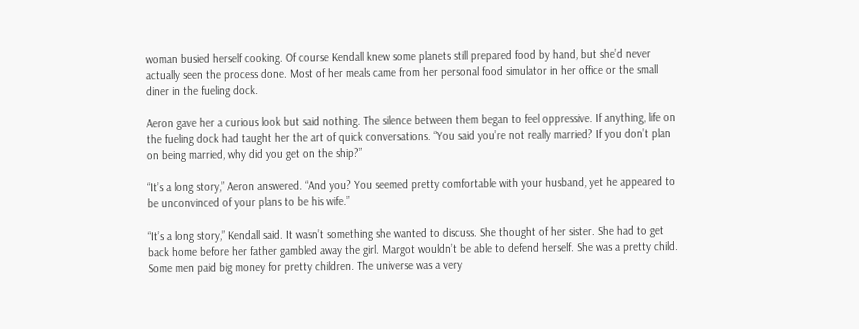woman busied herself cooking. Of course Kendall knew some planets still prepared food by hand, but she’d never actually seen the process done. Most of her meals came from her personal food simulator in her office or the small diner in the fueling dock.

Aeron gave her a curious look but said nothing. The silence between them began to feel oppressive. If anything, life on the fueling dock had taught her the art of quick conversations. “You said you’re not really married? If you don’t plan on being married, why did you get on the ship?”

“It’s a long story,” Aeron answered. “And you? You seemed pretty comfortable with your husband, yet he appeared to be unconvinced of your plans to be his wife.”

“It’s a long story,” Kendall said. It wasn’t something she wanted to discuss. She thought of her sister. She had to get back home before her father gambled away the girl. Margot wouldn’t be able to defend herself. She was a pretty child. Some men paid big money for pretty children. The universe was a very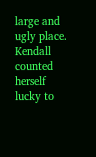large and ugly place. Kendall counted herself lucky to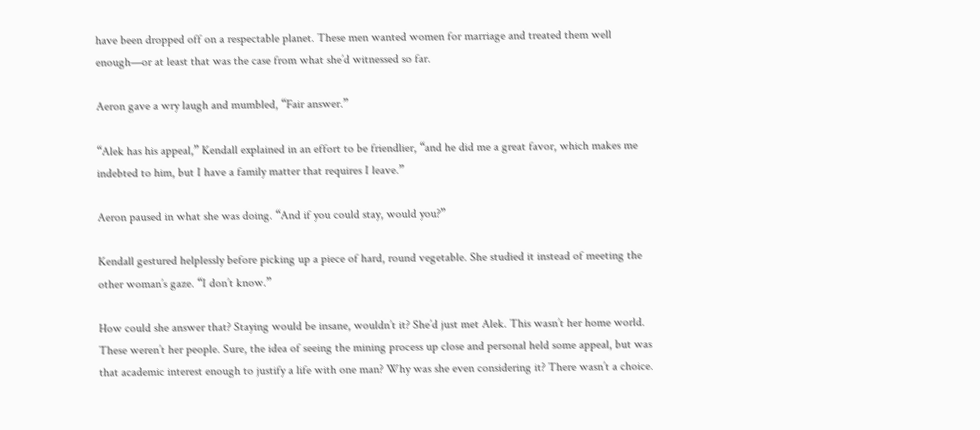have been dropped off on a respectable planet. These men wanted women for marriage and treated them well enough—or at least that was the case from what she’d witnessed so far.

Aeron gave a wry laugh and mumbled, “Fair answer.”

“Alek has his appeal,” Kendall explained in an effort to be friendlier, “and he did me a great favor, which makes me indebted to him, but I have a family matter that requires I leave.”

Aeron paused in what she was doing. “And if you could stay, would you?”

Kendall gestured helplessly before picking up a piece of hard, round vegetable. She studied it instead of meeting the other woman’s gaze. “I don’t know.”

How could she answer that? Staying would be insane, wouldn’t it? She’d just met Alek. This wasn’t her home world. These weren’t her people. Sure, the idea of seeing the mining process up close and personal held some appeal, but was that academic interest enough to justify a life with one man? Why was she even considering it? There wasn’t a choice.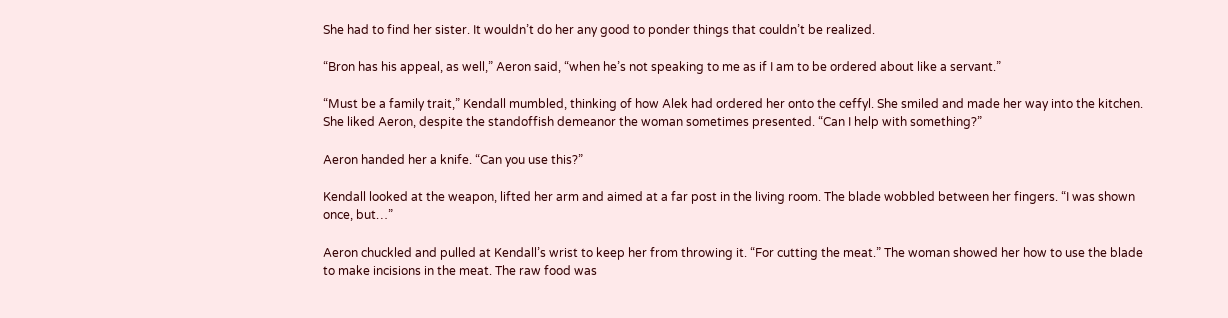She had to find her sister. It wouldn’t do her any good to ponder things that couldn’t be realized.

“Bron has his appeal, as well,” Aeron said, “when he’s not speaking to me as if I am to be ordered about like a servant.”

“Must be a family trait,” Kendall mumbled, thinking of how Alek had ordered her onto the ceffyl. She smiled and made her way into the kitchen. She liked Aeron, despite the standoffish demeanor the woman sometimes presented. “Can I help with something?”

Aeron handed her a knife. “Can you use this?”

Kendall looked at the weapon, lifted her arm and aimed at a far post in the living room. The blade wobbled between her fingers. “I was shown once, but…”

Aeron chuckled and pulled at Kendall’s wrist to keep her from throwing it. “For cutting the meat.” The woman showed her how to use the blade to make incisions in the meat. The raw food was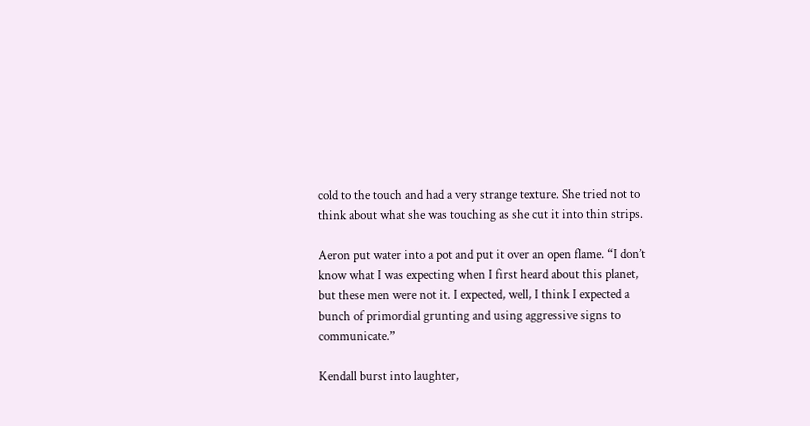cold to the touch and had a very strange texture. She tried not to think about what she was touching as she cut it into thin strips.

Aeron put water into a pot and put it over an open flame. “I don’t know what I was expecting when I first heard about this planet, but these men were not it. I expected, well, I think I expected a bunch of primordial grunting and using aggressive signs to communicate.”

Kendall burst into laughter,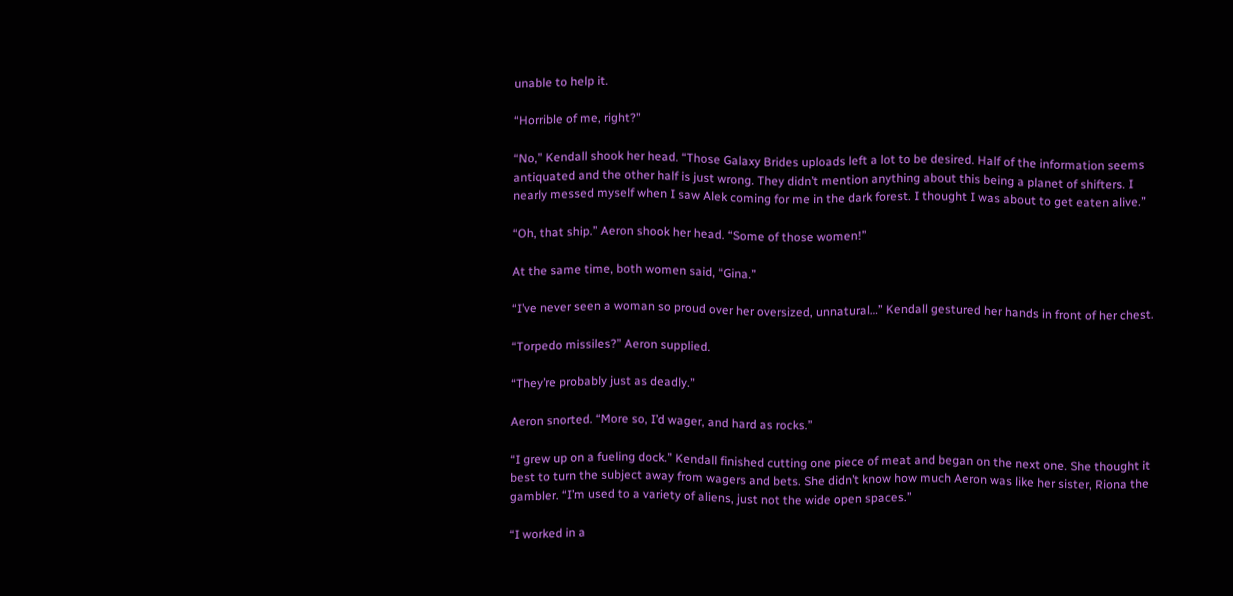unable to help it.

“Horrible of me, right?”

“No,” Kendall shook her head. “Those Galaxy Brides uploads left a lot to be desired. Half of the information seems antiquated and the other half is just wrong. They didn’t mention anything about this being a planet of shifters. I nearly messed myself when I saw Alek coming for me in the dark forest. I thought I was about to get eaten alive.”

“Oh, that ship.” Aeron shook her head. “Some of those women!”

At the same time, both women said, “Gina.”

“I’ve never seen a woman so proud over her oversized, unnatural…” Kendall gestured her hands in front of her chest.

“Torpedo missiles?” Aeron supplied.

“They’re probably just as deadly.”

Aeron snorted. “More so, I’d wager, and hard as rocks.”

“I grew up on a fueling dock.” Kendall finished cutting one piece of meat and began on the next one. She thought it best to turn the subject away from wagers and bets. She didn’t know how much Aeron was like her sister, Riona the gambler. “I’m used to a variety of aliens, just not the wide open spaces.”

“I worked in a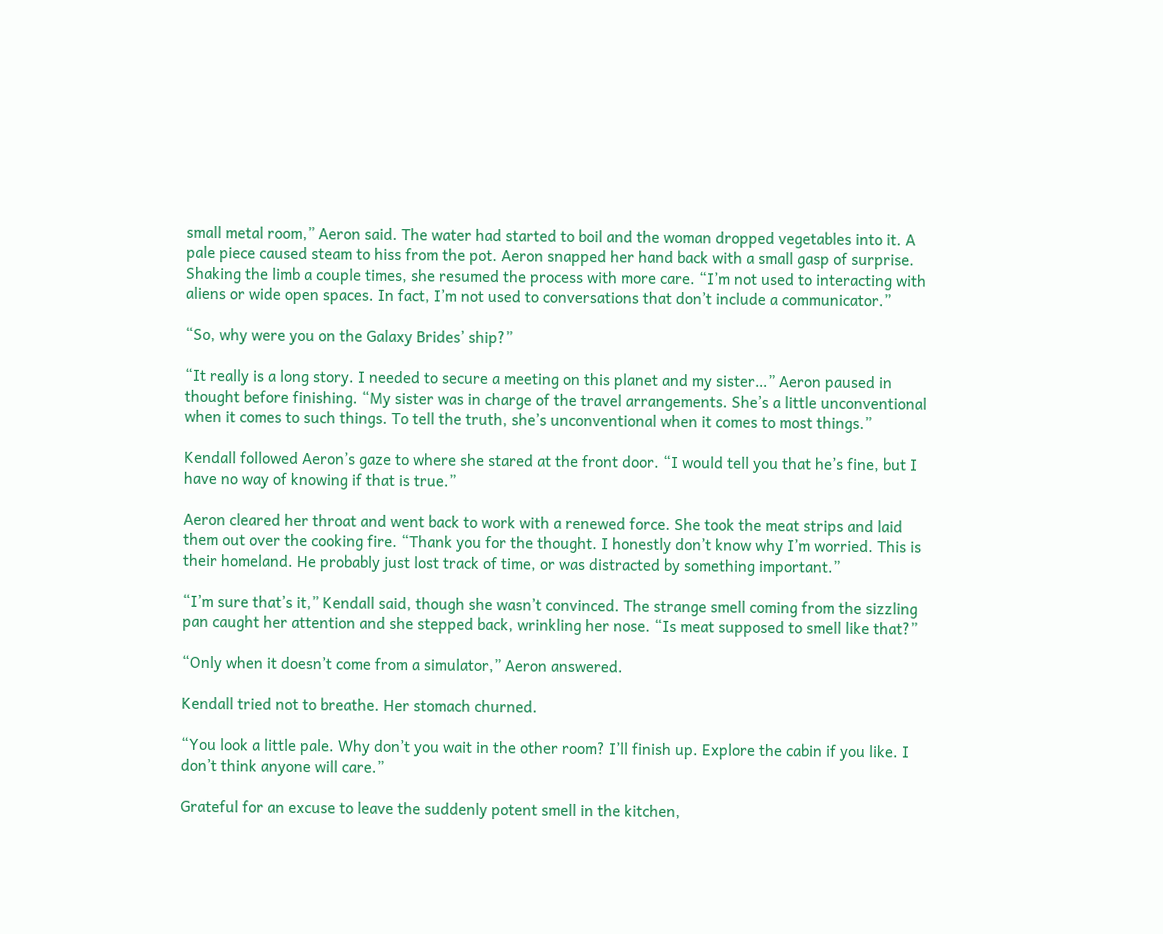small metal room,” Aeron said. The water had started to boil and the woman dropped vegetables into it. A pale piece caused steam to hiss from the pot. Aeron snapped her hand back with a small gasp of surprise. Shaking the limb a couple times, she resumed the process with more care. “I’m not used to interacting with aliens or wide open spaces. In fact, I’m not used to conversations that don’t include a communicator.”

“So, why were you on the Galaxy Brides’ ship?”

“It really is a long story. I needed to secure a meeting on this planet and my sister…” Aeron paused in thought before finishing. “My sister was in charge of the travel arrangements. She’s a little unconventional when it comes to such things. To tell the truth, she’s unconventional when it comes to most things.”

Kendall followed Aeron’s gaze to where she stared at the front door. “I would tell you that he’s fine, but I have no way of knowing if that is true.”

Aeron cleared her throat and went back to work with a renewed force. She took the meat strips and laid them out over the cooking fire. “Thank you for the thought. I honestly don’t know why I’m worried. This is their homeland. He probably just lost track of time, or was distracted by something important.”

“I’m sure that’s it,” Kendall said, though she wasn’t convinced. The strange smell coming from the sizzling pan caught her attention and she stepped back, wrinkling her nose. “Is meat supposed to smell like that?”

“Only when it doesn’t come from a simulator,” Aeron answered.

Kendall tried not to breathe. Her stomach churned.

“You look a little pale. Why don’t you wait in the other room? I’ll finish up. Explore the cabin if you like. I don’t think anyone will care.”

Grateful for an excuse to leave the suddenly potent smell in the kitchen,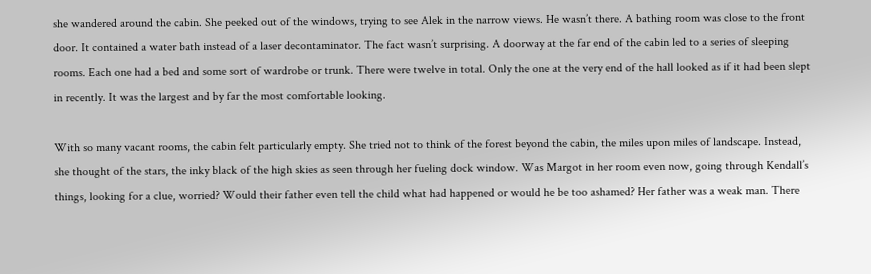she wandered around the cabin. She peeked out of the windows, trying to see Alek in the narrow views. He wasn’t there. A bathing room was close to the front door. It contained a water bath instead of a laser decontaminator. The fact wasn’t surprising. A doorway at the far end of the cabin led to a series of sleeping rooms. Each one had a bed and some sort of wardrobe or trunk. There were twelve in total. Only the one at the very end of the hall looked as if it had been slept in recently. It was the largest and by far the most comfortable looking.

With so many vacant rooms, the cabin felt particularly empty. She tried not to think of the forest beyond the cabin, the miles upon miles of landscape. Instead, she thought of the stars, the inky black of the high skies as seen through her fueling dock window. Was Margot in her room even now, going through Kendall’s things, looking for a clue, worried? Would their father even tell the child what had happened or would he be too ashamed? Her father was a weak man. There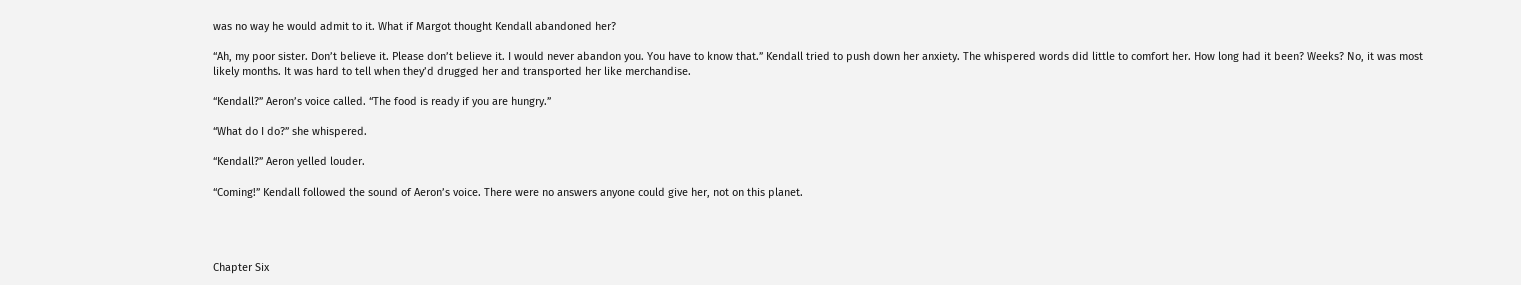was no way he would admit to it. What if Margot thought Kendall abandoned her?

“Ah, my poor sister. Don’t believe it. Please don’t believe it. I would never abandon you. You have to know that.” Kendall tried to push down her anxiety. The whispered words did little to comfort her. How long had it been? Weeks? No, it was most likely months. It was hard to tell when they’d drugged her and transported her like merchandise.

“Kendall?” Aeron’s voice called. “The food is ready if you are hungry.”

“What do I do?” she whispered.

“Kendall?” Aeron yelled louder.

“Coming!” Kendall followed the sound of Aeron’s voice. There were no answers anyone could give her, not on this planet.




Chapter Six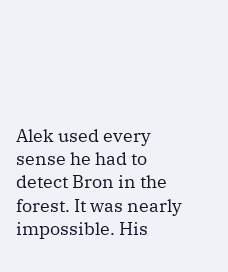Alek used every sense he had to detect Bron in the forest. It was nearly impossible. His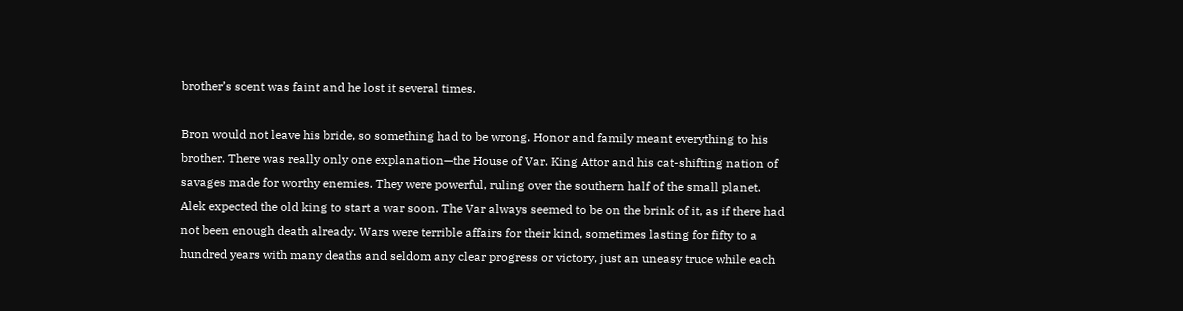brother’s scent was faint and he lost it several times.

Bron would not leave his bride, so something had to be wrong. Honor and family meant everything to his brother. There was really only one explanation—the House of Var. King Attor and his cat-shifting nation of savages made for worthy enemies. They were powerful, ruling over the southern half of the small planet. Alek expected the old king to start a war soon. The Var always seemed to be on the brink of it, as if there had not been enough death already. Wars were terrible affairs for their kind, sometimes lasting for fifty to a hundred years with many deaths and seldom any clear progress or victory, just an uneasy truce while each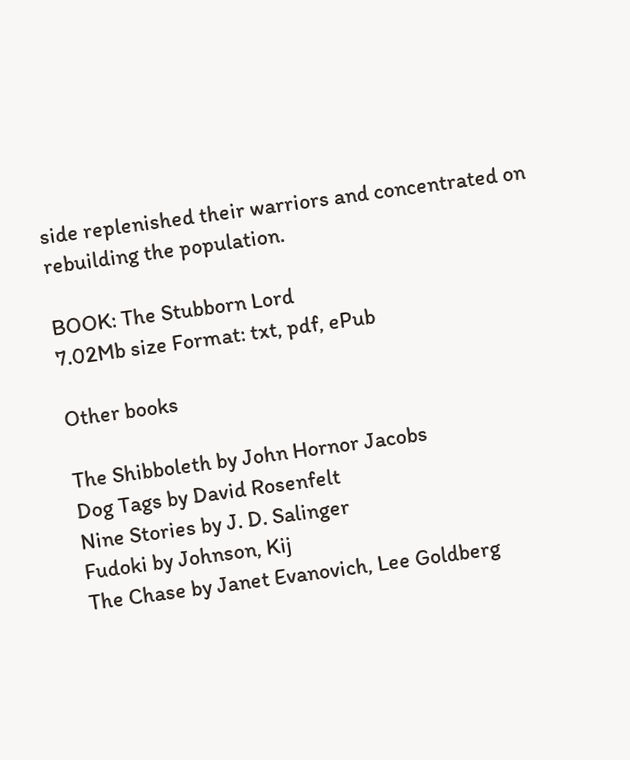side replenished their warriors and concentrated on rebuilding the population.

BOOK: The Stubborn Lord
7.02Mb size Format: txt, pdf, ePub

Other books

The Shibboleth by John Hornor Jacobs
Dog Tags by David Rosenfelt
Nine Stories by J. D. Salinger
Fudoki by Johnson, Kij
The Chase by Janet Evanovich, Lee Goldberg